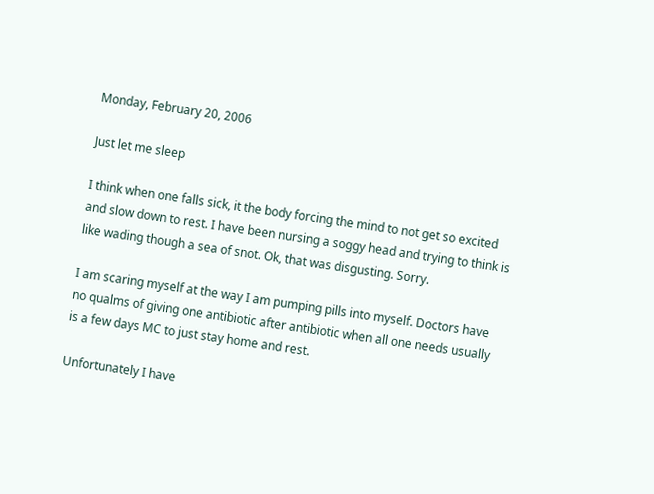Monday, February 20, 2006

Just let me sleep

I think when one falls sick, it the body forcing the mind to not get so excited and slow down to rest. I have been nursing a soggy head and trying to think is like wading though a sea of snot. Ok, that was disgusting. Sorry.

I am scaring myself at the way I am pumping pills into myself. Doctors have no qualms of giving one antibiotic after antibiotic when all one needs usually is a few days MC to just stay home and rest.

Unfortunately I have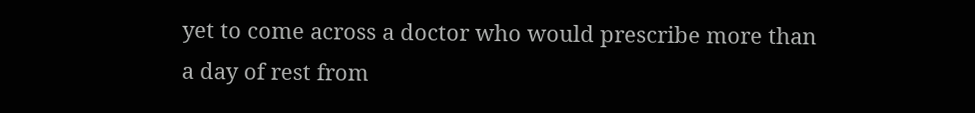yet to come across a doctor who would prescribe more than a day of rest from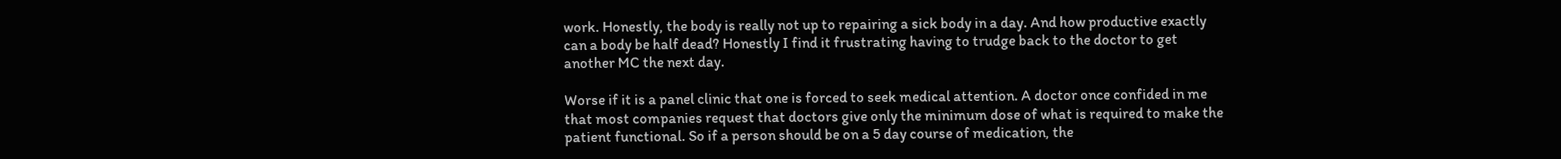work. Honestly, the body is really not up to repairing a sick body in a day. And how productive exactly can a body be half dead? Honestly I find it frustrating having to trudge back to the doctor to get another MC the next day.

Worse if it is a panel clinic that one is forced to seek medical attention. A doctor once confided in me that most companies request that doctors give only the minimum dose of what is required to make the patient functional. So if a person should be on a 5 day course of medication, the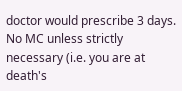doctor would prescribe 3 days. No MC unless strictly necessary (i.e. you are at death's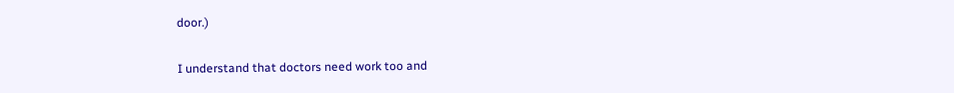door.)

I understand that doctors need work too and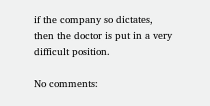if the company so dictates, then the doctor is put in a very difficult position.

No comments: